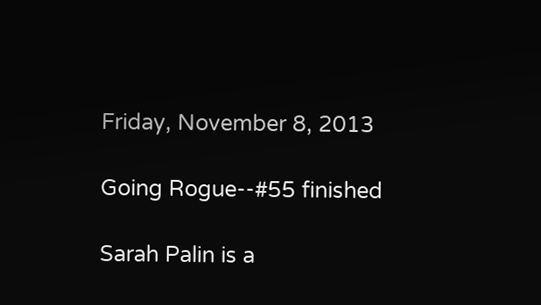Friday, November 8, 2013

Going Rogue--#55 finished

Sarah Palin is a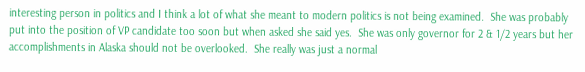interesting person in politics and I think a lot of what she meant to modern politics is not being examined.  She was probably put into the position of VP candidate too soon but when asked she said yes.  She was only governor for 2 & 1/2 years but her accomplishments in Alaska should not be overlooked.  She really was just a normal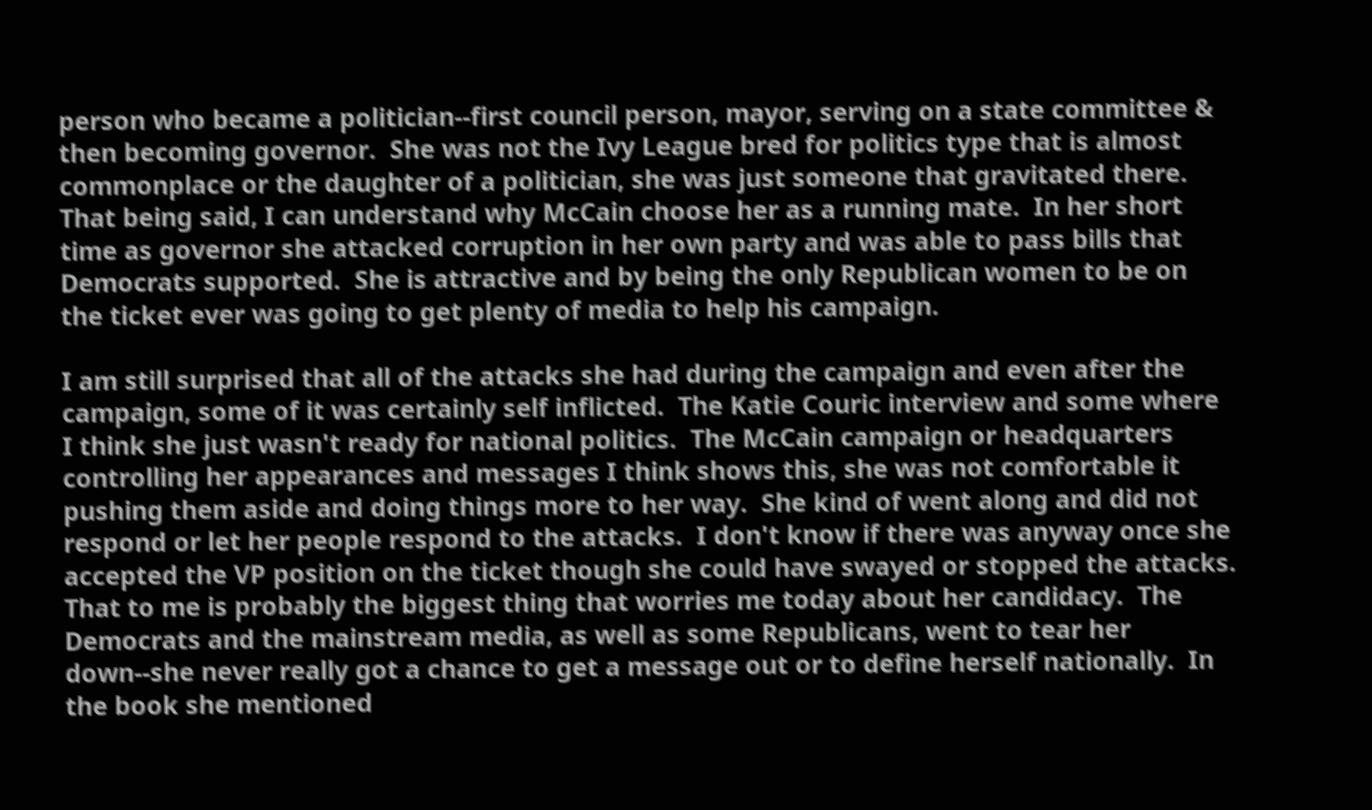person who became a politician--first council person, mayor, serving on a state committee & then becoming governor.  She was not the Ivy League bred for politics type that is almost commonplace or the daughter of a politician, she was just someone that gravitated there.  That being said, I can understand why McCain choose her as a running mate.  In her short time as governor she attacked corruption in her own party and was able to pass bills that Democrats supported.  She is attractive and by being the only Republican women to be on the ticket ever was going to get plenty of media to help his campaign.

I am still surprised that all of the attacks she had during the campaign and even after the campaign, some of it was certainly self inflicted.  The Katie Couric interview and some where I think she just wasn't ready for national politics.  The McCain campaign or headquarters controlling her appearances and messages I think shows this, she was not comfortable it pushing them aside and doing things more to her way.  She kind of went along and did not respond or let her people respond to the attacks.  I don't know if there was anyway once she accepted the VP position on the ticket though she could have swayed or stopped the attacks.  That to me is probably the biggest thing that worries me today about her candidacy.  The Democrats and the mainstream media, as well as some Republicans, went to tear her down--she never really got a chance to get a message out or to define herself nationally.  In the book she mentioned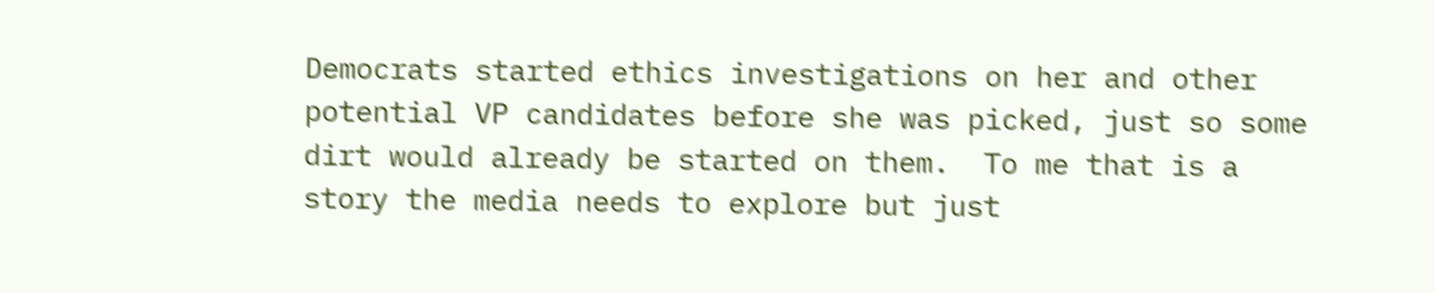Democrats started ethics investigations on her and other potential VP candidates before she was picked, just so some dirt would already be started on them.  To me that is a story the media needs to explore but just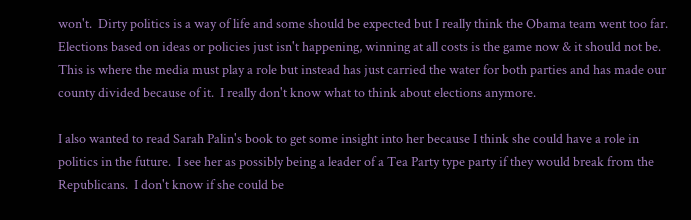won't.  Dirty politics is a way of life and some should be expected but I really think the Obama team went too far.  Elections based on ideas or policies just isn't happening, winning at all costs is the game now & it should not be.  This is where the media must play a role but instead has just carried the water for both parties and has made our county divided because of it.  I really don't know what to think about elections anymore.

I also wanted to read Sarah Palin's book to get some insight into her because I think she could have a role in politics in the future.  I see her as possibly being a leader of a Tea Party type party if they would break from the Republicans.  I don't know if she could be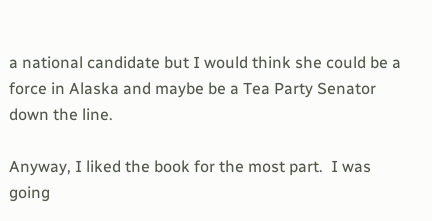a national candidate but I would think she could be a force in Alaska and maybe be a Tea Party Senator down the line.

Anyway, I liked the book for the most part.  I was going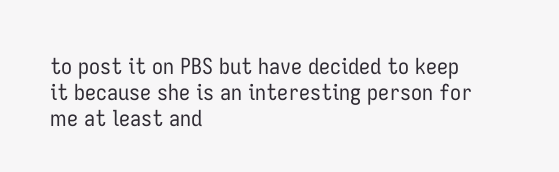to post it on PBS but have decided to keep it because she is an interesting person for me at least and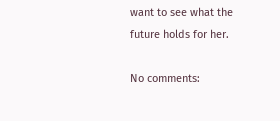want to see what the future holds for her.

No comments: